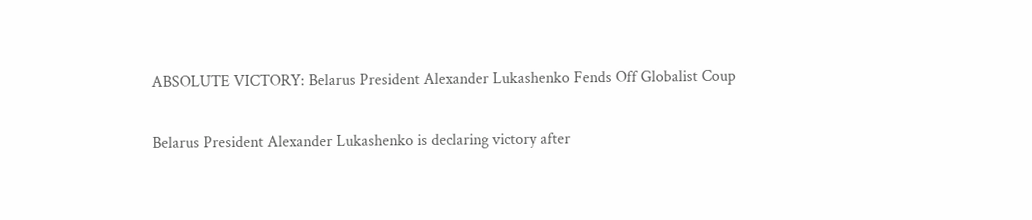ABSOLUTE VICTORY: Belarus President Alexander Lukashenko Fends Off Globalist Coup

Belarus President Alexander Lukashenko is declaring victory after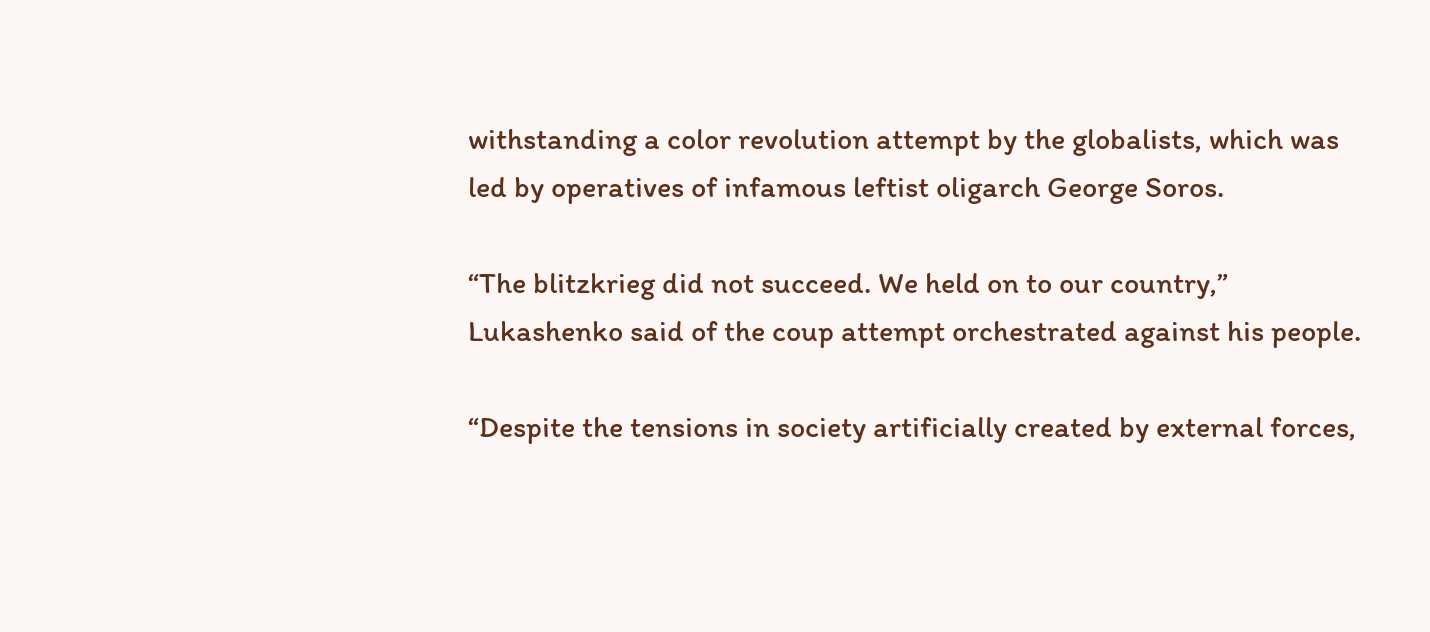withstanding a color revolution attempt by the globalists, which was led by operatives of infamous leftist oligarch George Soros.

“The blitzkrieg did not succeed. We held on to our country,” Lukashenko said of the coup attempt orchestrated against his people.

“Despite the tensions in society artificially created by external forces,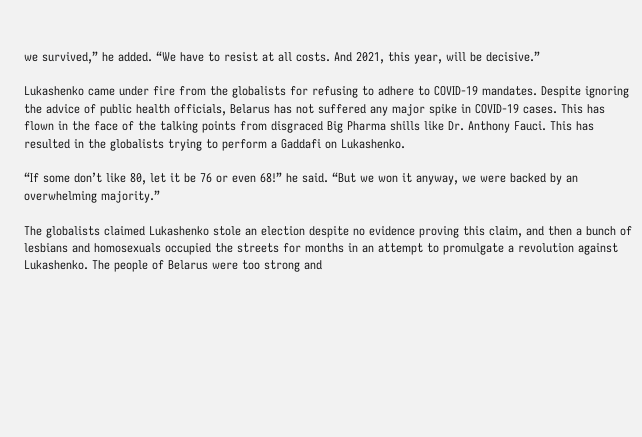we survived,” he added. “We have to resist at all costs. And 2021, this year, will be decisive.”

Lukashenko came under fire from the globalists for refusing to adhere to COVID-19 mandates. Despite ignoring the advice of public health officials, Belarus has not suffered any major spike in COVID-19 cases. This has flown in the face of the talking points from disgraced Big Pharma shills like Dr. Anthony Fauci. This has resulted in the globalists trying to perform a Gaddafi on Lukashenko.

“If some don’t like 80, let it be 76 or even 68!” he said. “But we won it anyway, we were backed by an overwhelming majority.”

The globalists claimed Lukashenko stole an election despite no evidence proving this claim, and then a bunch of lesbians and homosexuals occupied the streets for months in an attempt to promulgate a revolution against Lukashenko. The people of Belarus were too strong and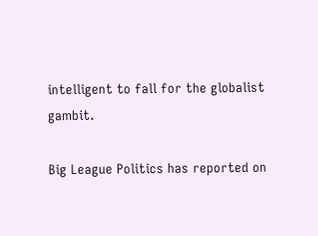intelligent to fall for the globalist gambit.

Big League Politics has reported on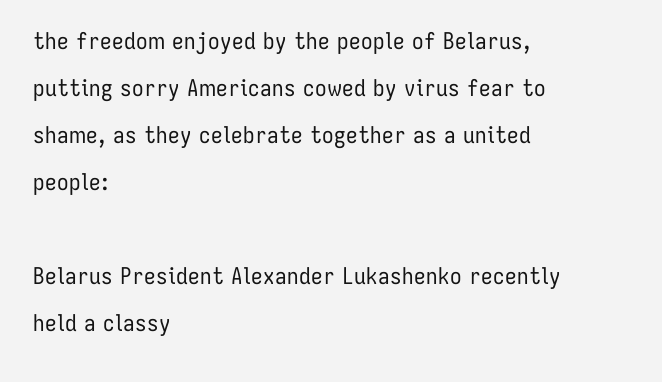the freedom enjoyed by the people of Belarus, putting sorry Americans cowed by virus fear to shame, as they celebrate together as a united people:

Belarus President Alexander Lukashenko recently held a classy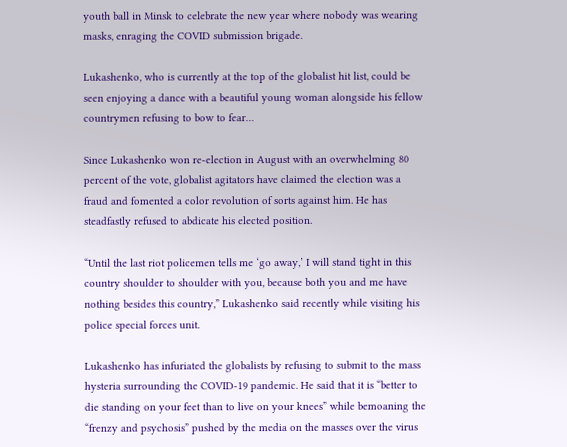youth ball in Minsk to celebrate the new year where nobody was wearing masks, enraging the COVID submission brigade.

Lukashenko, who is currently at the top of the globalist hit list, could be seen enjoying a dance with a beautiful young woman alongside his fellow countrymen refusing to bow to fear…

Since Lukashenko won re-election in August with an overwhelming 80 percent of the vote, globalist agitators have claimed the election was a fraud and fomented a color revolution of sorts against him. He has steadfastly refused to abdicate his elected position.

“Until the last riot policemen tells me ‘go away,’ I will stand tight in this country shoulder to shoulder with you, because both you and me have nothing besides this country,” Lukashenko said recently while visiting his police special forces unit.

Lukashenko has infuriated the globalists by refusing to submit to the mass hysteria surrounding the COVID-19 pandemic. He said that it is “better to die standing on your feet than to live on your knees” while bemoaning the “frenzy and psychosis” pushed by the media on the masses over the virus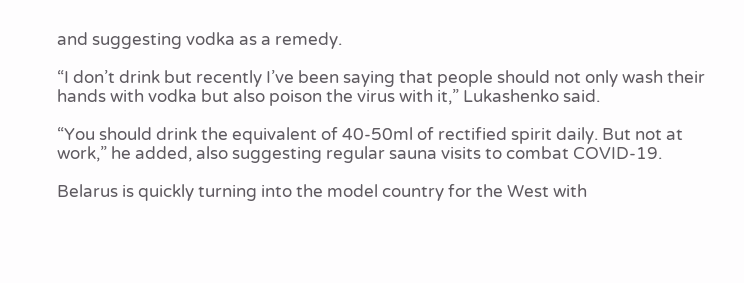and suggesting vodka as a remedy.

“I don’t drink but recently I’ve been saying that people should not only wash their hands with vodka but also poison the virus with it,” Lukashenko said.

“You should drink the equivalent of 40-50ml of rectified spirit daily. But not at work,” he added, also suggesting regular sauna visits to combat COVID-19.

Belarus is quickly turning into the model country for the West with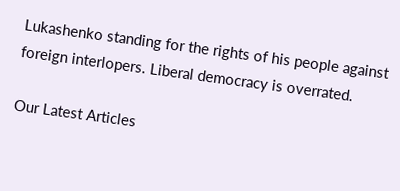Lukashenko standing for the rights of his people against foreign interlopers. Liberal democracy is overrated.

Our Latest Articles